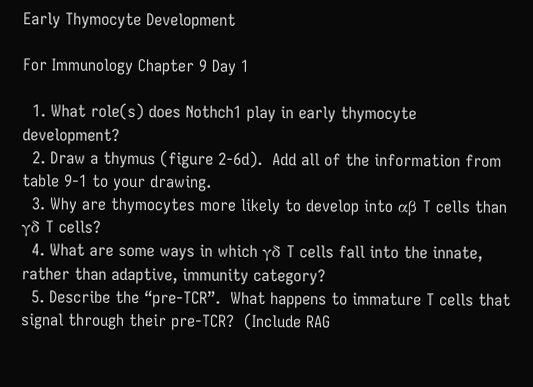Early Thymocyte Development

For Immunology Chapter 9 Day 1

  1. What role(s) does Nothch1 play in early thymocyte development?
  2. Draw a thymus (figure 2-6d).  Add all of the information from table 9-1 to your drawing.
  3. Why are thymocytes more likely to develop into αβ T cells than γδ T cells?
  4. What are some ways in which γδ T cells fall into the innate, rather than adaptive, immunity category?
  5. Describe the “pre-TCR”.  What happens to immature T cells that signal through their pre-TCR?  (Include RAG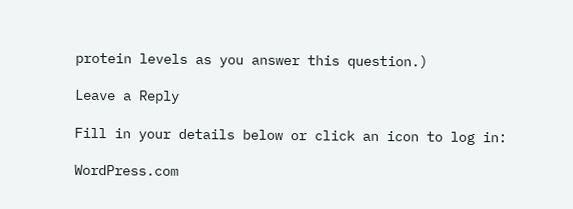protein levels as you answer this question.)

Leave a Reply

Fill in your details below or click an icon to log in:

WordPress.com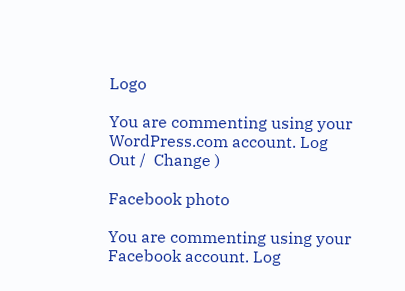Logo

You are commenting using your WordPress.com account. Log Out /  Change )

Facebook photo

You are commenting using your Facebook account. Log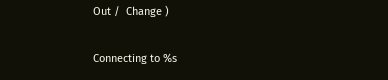Out /  Change )

Connecting to %s